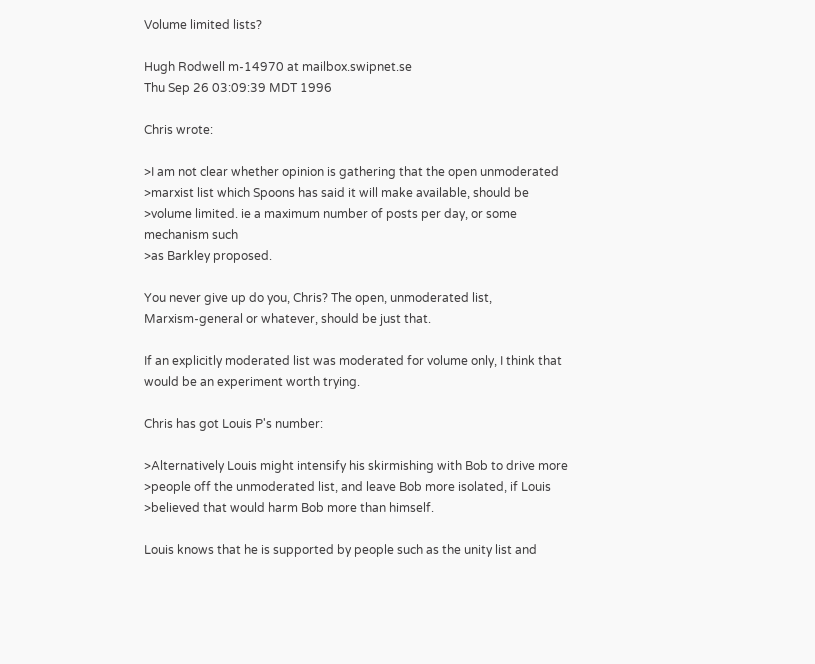Volume limited lists?

Hugh Rodwell m-14970 at mailbox.swipnet.se
Thu Sep 26 03:09:39 MDT 1996

Chris wrote:

>I am not clear whether opinion is gathering that the open unmoderated
>marxist list which Spoons has said it will make available, should be
>volume limited. ie a maximum number of posts per day, or some mechanism such
>as Barkley proposed.

You never give up do you, Chris? The open, unmoderated list,
Marxism-general or whatever, should be just that.

If an explicitly moderated list was moderated for volume only, I think that
would be an experiment worth trying.

Chris has got Louis P's number:

>Alternatively Louis might intensify his skirmishing with Bob to drive more
>people off the unmoderated list, and leave Bob more isolated, if Louis
>believed that would harm Bob more than himself.

Louis knows that he is supported by people such as the unity list and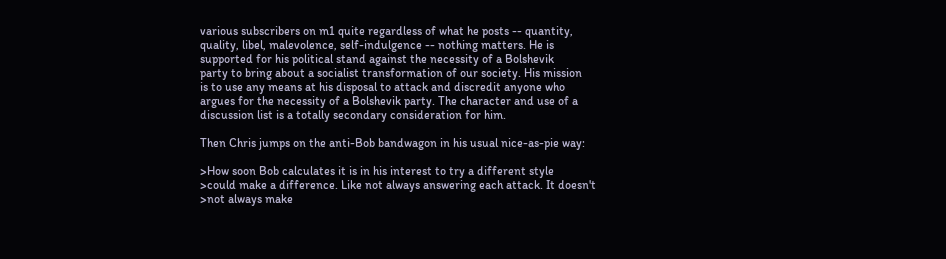various subscribers on m1 quite regardless of what he posts -- quantity,
quality, libel, malevolence, self-indulgence -- nothing matters. He is
supported for his political stand against the necessity of a Bolshevik
party to bring about a socialist transformation of our society. His mission
is to use any means at his disposal to attack and discredit anyone who
argues for the necessity of a Bolshevik party. The character and use of a
discussion list is a totally secondary consideration for him.

Then Chris jumps on the anti-Bob bandwagon in his usual nice-as-pie way:

>How soon Bob calculates it is in his interest to try a different style
>could make a difference. Like not always answering each attack. It doesn't
>not always make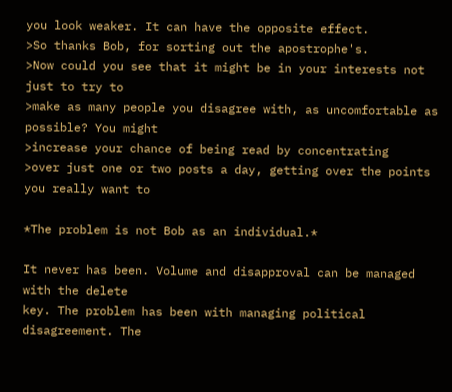you look weaker. It can have the opposite effect.
>So thanks Bob, for sorting out the apostrophe's.
>Now could you see that it might be in your interests not just to try to
>make as many people you disagree with, as uncomfortable as possible? You might
>increase your chance of being read by concentrating
>over just one or two posts a day, getting over the points you really want to

*The problem is not Bob as an individual.*

It never has been. Volume and disapproval can be managed with the delete
key. The problem has been with managing political disagreement. The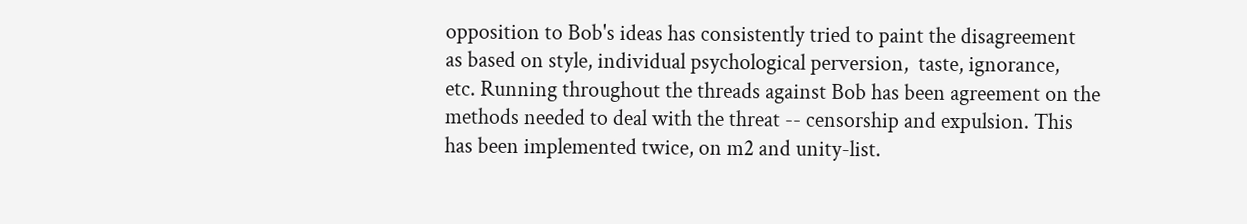opposition to Bob's ideas has consistently tried to paint the disagreement
as based on style, individual psychological perversion,  taste, ignorance,
etc. Running throughout the threads against Bob has been agreement on the
methods needed to deal with the threat -- censorship and expulsion. This
has been implemented twice, on m2 and unity-list.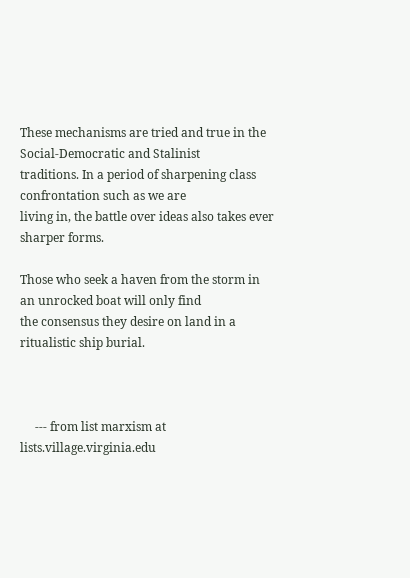These mechanisms are tried and true in the Social-Democratic and Stalinist
traditions. In a period of sharpening class confrontation such as we are
living in, the battle over ideas also takes ever sharper forms.

Those who seek a haven from the storm in an unrocked boat will only find
the consensus they desire on land in a ritualistic ship burial.



     --- from list marxism at lists.village.virginia.edu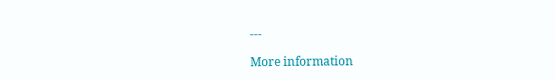---

More information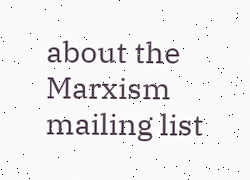about the Marxism mailing list